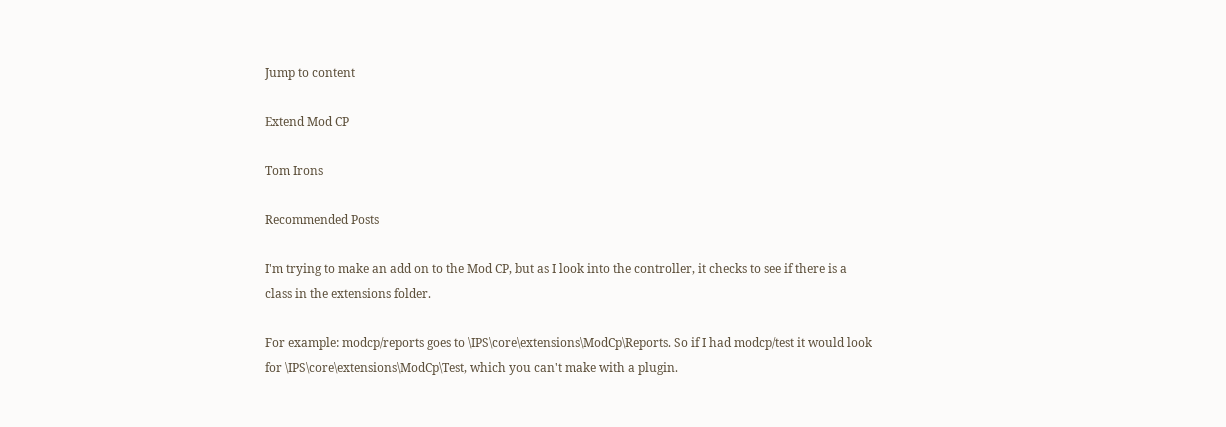Jump to content

Extend Mod CP

Tom Irons

Recommended Posts

I'm trying to make an add on to the Mod CP, but as I look into the controller, it checks to see if there is a class in the extensions folder.

For example: modcp/reports goes to \IPS\core\extensions\ModCp\Reports. So if I had modcp/test it would look for \IPS\core\extensions\ModCp\Test, which you can't make with a plugin.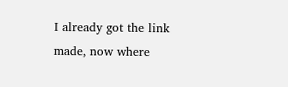I already got the link made, now where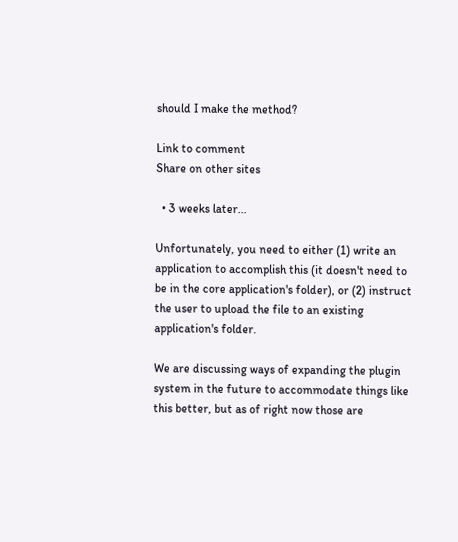should I make the method?

Link to comment
Share on other sites

  • 3 weeks later...

Unfortunately, you need to either (1) write an application to accomplish this (it doesn't need to be in the core application's folder), or (2) instruct the user to upload the file to an existing application's folder.

We are discussing ways of expanding the plugin system in the future to accommodate things like this better, but as of right now those are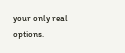your only real options.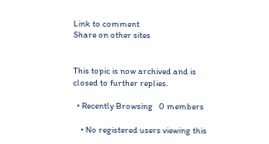Link to comment
Share on other sites


This topic is now archived and is closed to further replies.

  • Recently Browsing   0 members

    • No registered users viewing this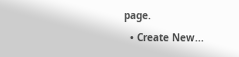page.
  • Create New...